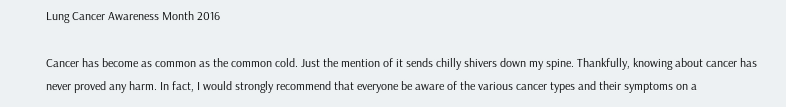Lung Cancer Awareness Month 2016

Cancer has become as common as the common cold. Just the mention of it sends chilly shivers down my spine. Thankfully, knowing about cancer has never proved any harm. In fact, I would strongly recommend that everyone be aware of the various cancer types and their symptoms on a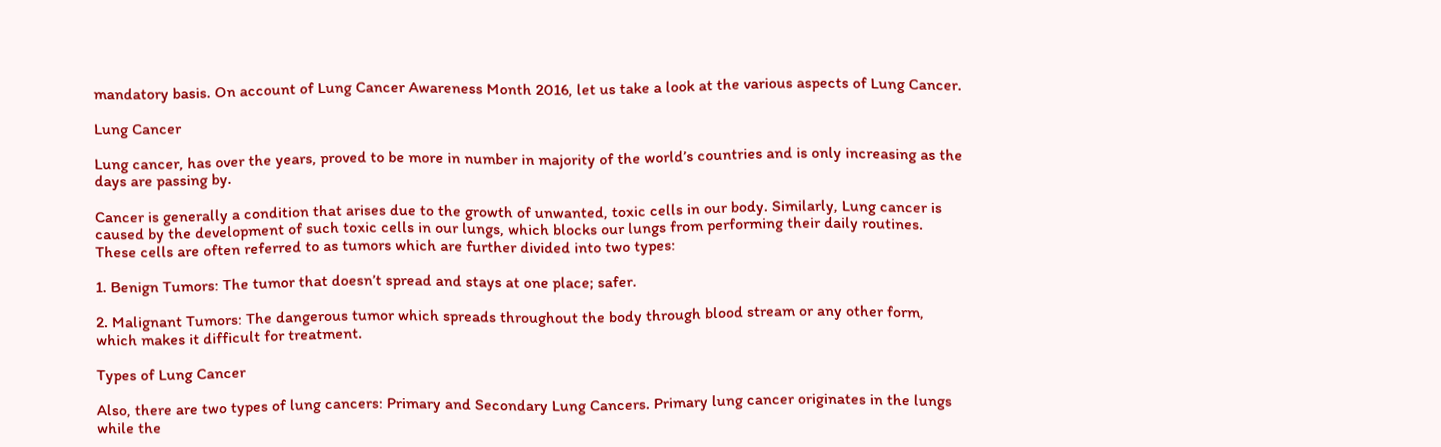mandatory basis. On account of Lung Cancer Awareness Month 2016, let us take a look at the various aspects of Lung Cancer.

Lung Cancer

Lung cancer, has over the years, proved to be more in number in majority of the world’s countries and is only increasing as the days are passing by.

Cancer is generally a condition that arises due to the growth of unwanted, toxic cells in our body. Similarly, Lung cancer is caused by the development of such toxic cells in our lungs, which blocks our lungs from performing their daily routines. These cells are often referred to as tumors which are further divided into two types:

1. Benign Tumors: The tumor that doesn’t spread and stays at one place; safer.

2. Malignant Tumors: The dangerous tumor which spreads throughout the body through blood stream or any other form, which makes it difficult for treatment.

Types of Lung Cancer

Also, there are two types of lung cancers: Primary and Secondary Lung Cancers. Primary lung cancer originates in the lungs while the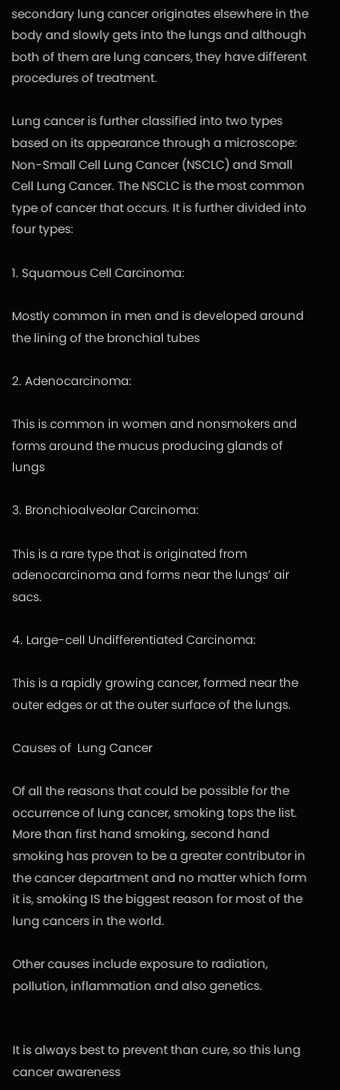secondary lung cancer originates elsewhere in the body and slowly gets into the lungs and although both of them are lung cancers, they have different procedures of treatment.

Lung cancer is further classified into two types based on its appearance through a microscope: Non-Small Cell Lung Cancer (NSCLC) and Small Cell Lung Cancer. The NSCLC is the most common type of cancer that occurs. It is further divided into four types:

1. Squamous Cell Carcinoma:

Mostly common in men and is developed around the lining of the bronchial tubes

2. Adenocarcinoma:

This is common in women and nonsmokers and forms around the mucus producing glands of lungs

3. Bronchioalveolar Carcinoma:

This is a rare type that is originated from adenocarcinoma and forms near the lungs’ air sacs.

4. Large-cell Undifferentiated Carcinoma:

This is a rapidly growing cancer, formed near the outer edges or at the outer surface of the lungs.

Causes of  Lung Cancer

Of all the reasons that could be possible for the occurrence of lung cancer, smoking tops the list. More than first hand smoking, second hand smoking has proven to be a greater contributor in the cancer department and no matter which form it is, smoking IS the biggest reason for most of the lung cancers in the world.

Other causes include exposure to radiation, pollution, inflammation and also genetics.


It is always best to prevent than cure, so this lung cancer awareness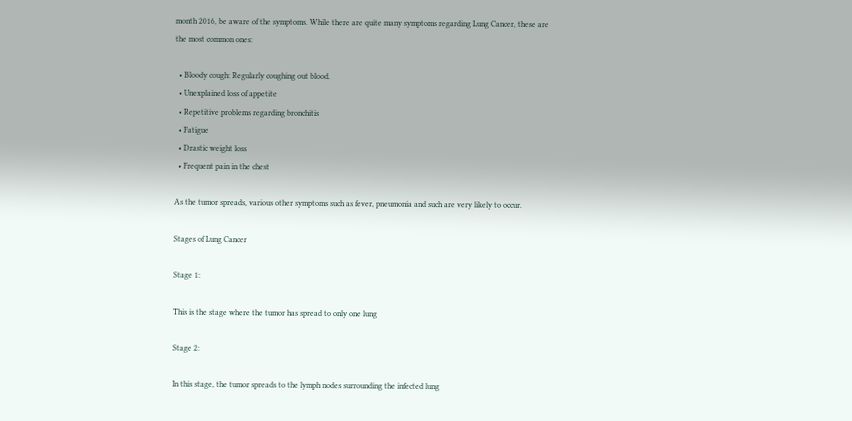month 2016, be aware of the symptoms. While there are quite many symptoms regarding Lung Cancer, these are the most common ones:

  • Bloody cough: Regularly coughing out blood.
  • Unexplained loss of appetite
  • Repetitive problems regarding bronchitis
  • Fatigue
  • Drastic weight loss
  • Frequent pain in the chest

As the tumor spreads, various other symptoms such as fever, pneumonia and such are very likely to occur.

Stages of Lung Cancer

Stage 1:

This is the stage where the tumor has spread to only one lung

Stage 2:

In this stage, the tumor spreads to the lymph nodes surrounding the infected lung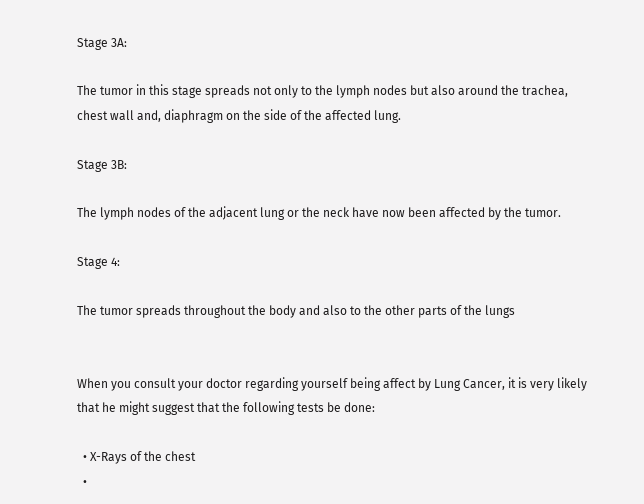Stage 3A:

The tumor in this stage spreads not only to the lymph nodes but also around the trachea, chest wall and, diaphragm on the side of the affected lung.

Stage 3B:

The lymph nodes of the adjacent lung or the neck have now been affected by the tumor.

Stage 4:

The tumor spreads throughout the body and also to the other parts of the lungs


When you consult your doctor regarding yourself being affect by Lung Cancer, it is very likely that he might suggest that the following tests be done:

  • X-Rays of the chest
  •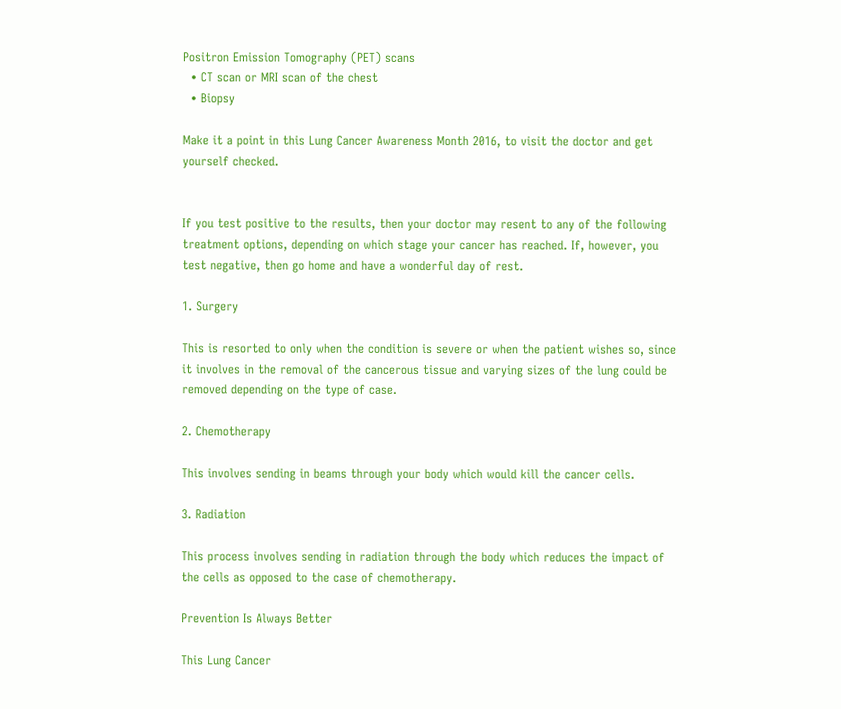Positron Emission Tomography (PET) scans
  • CT scan or MRI scan of the chest
  • Biopsy

Make it a point in this Lung Cancer Awareness Month 2016, to visit the doctor and get yourself checked.


If you test positive to the results, then your doctor may resent to any of the following treatment options, depending on which stage your cancer has reached. If, however, you test negative, then go home and have a wonderful day of rest.

1. Surgery

This is resorted to only when the condition is severe or when the patient wishes so, since it involves in the removal of the cancerous tissue and varying sizes of the lung could be removed depending on the type of case.

2. Chemotherapy

This involves sending in beams through your body which would kill the cancer cells.

3. Radiation

This process involves sending in radiation through the body which reduces the impact of the cells as opposed to the case of chemotherapy.

Prevention Is Always Better

This Lung Cancer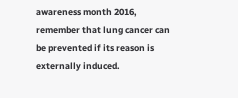awareness month 2016, remember that lung cancer can be prevented if its reason is externally induced.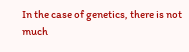In the case of genetics, there is not much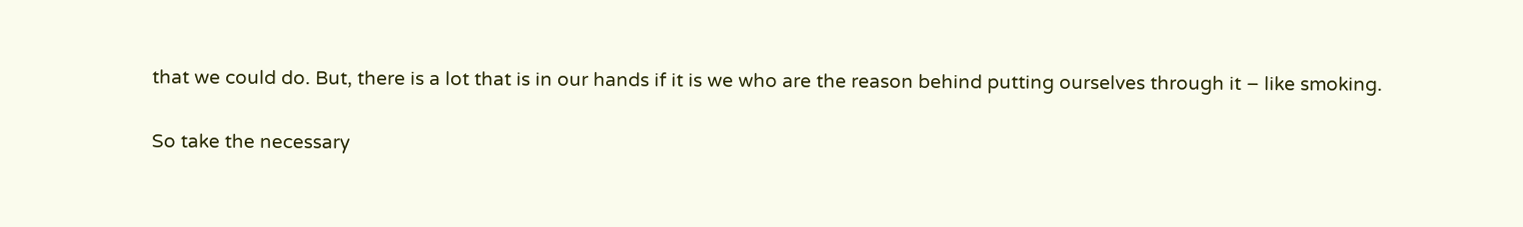that we could do. But, there is a lot that is in our hands if it is we who are the reason behind putting ourselves through it – like smoking.

So take the necessary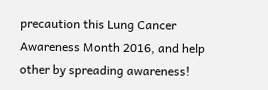precaution this Lung Cancer Awareness Month 2016, and help other by spreading awareness!